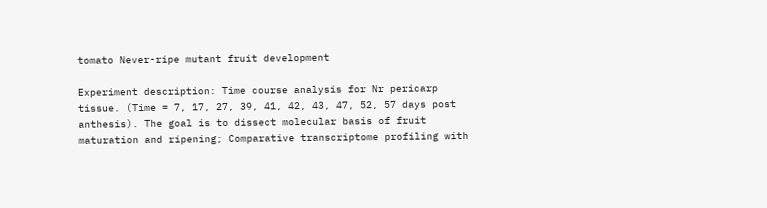tomato Never-ripe mutant fruit development

Experiment description: Time course analysis for Nr pericarp tissue. (Time = 7, 17, 27, 39, 41, 42, 43, 47, 52, 57 days post anthesis). The goal is to dissect molecular basis of fruit maturation and ripening; Comparative transcriptome profiling with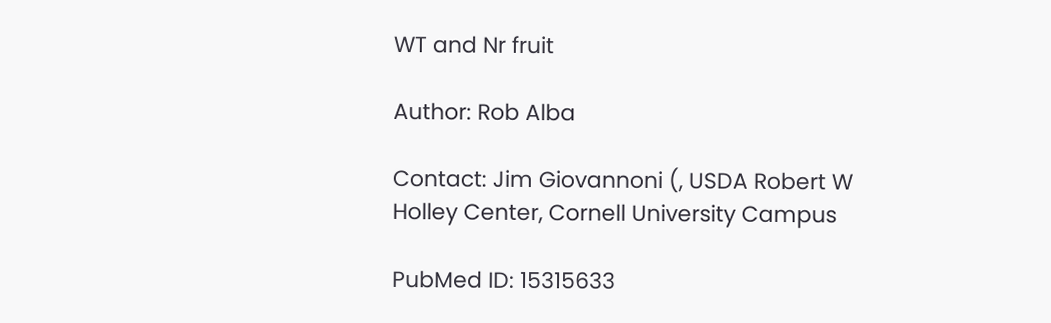WT and Nr fruit

Author: Rob Alba

Contact: Jim Giovannoni (, USDA Robert W Holley Center, Cornell University Campus

PubMed ID: 15315633